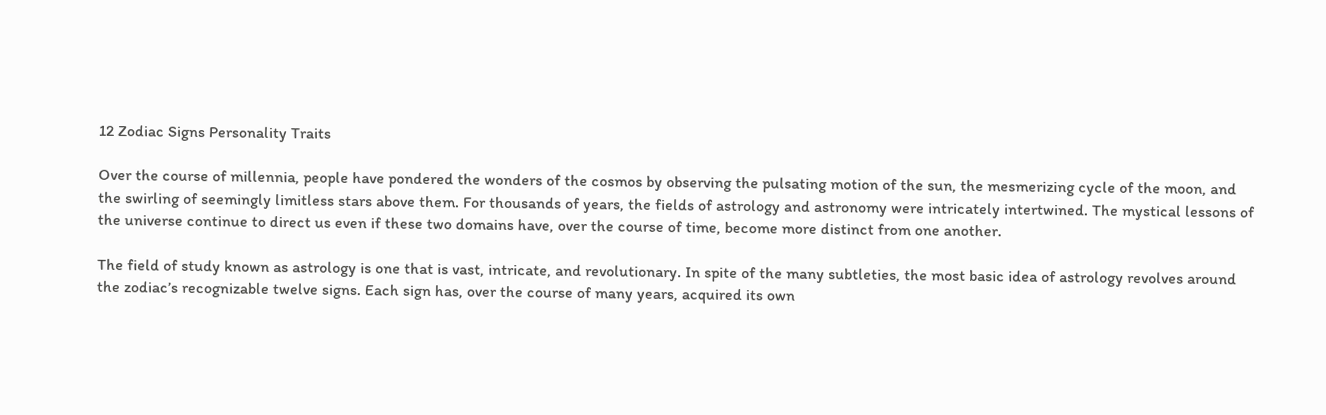12 Zodiac Signs Personality Traits

Over the course of millennia, people have pondered the wonders of the cosmos by observing the pulsating motion of the sun, the mesmerizing cycle of the moon, and the swirling of seemingly limitless stars above them. For thousands of years, the fields of astrology and astronomy were intricately intertwined. The mystical lessons of the universe continue to direct us even if these two domains have, over the course of time, become more distinct from one another.

The field of study known as astrology is one that is vast, intricate, and revolutionary. In spite of the many subtleties, the most basic idea of astrology revolves around the zodiac’s recognizable twelve signs. Each sign has, over the course of many years, acquired its own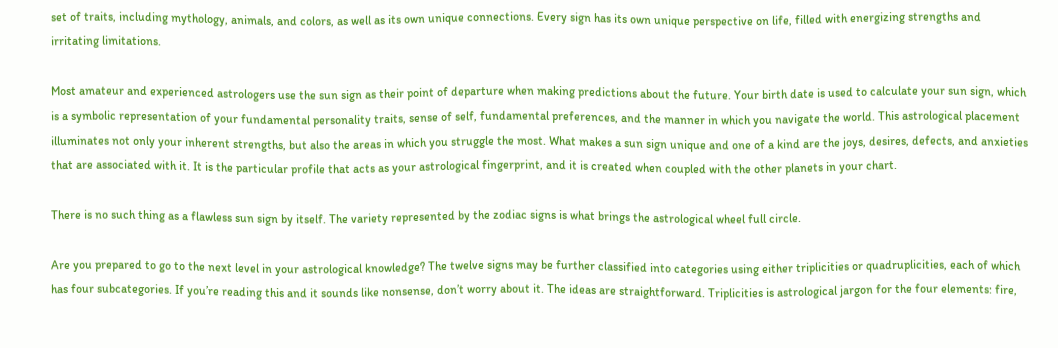set of traits, including mythology, animals, and colors, as well as its own unique connections. Every sign has its own unique perspective on life, filled with energizing strengths and irritating limitations.

Most amateur and experienced astrologers use the sun sign as their point of departure when making predictions about the future. Your birth date is used to calculate your sun sign, which is a symbolic representation of your fundamental personality traits, sense of self, fundamental preferences, and the manner in which you navigate the world. This astrological placement illuminates not only your inherent strengths, but also the areas in which you struggle the most. What makes a sun sign unique and one of a kind are the joys, desires, defects, and anxieties that are associated with it. It is the particular profile that acts as your astrological fingerprint, and it is created when coupled with the other planets in your chart.

There is no such thing as a flawless sun sign by itself. The variety represented by the zodiac signs is what brings the astrological wheel full circle.

Are you prepared to go to the next level in your astrological knowledge? The twelve signs may be further classified into categories using either triplicities or quadruplicities, each of which has four subcategories. If you’re reading this and it sounds like nonsense, don’t worry about it. The ideas are straightforward. Triplicities is astrological jargon for the four elements: fire,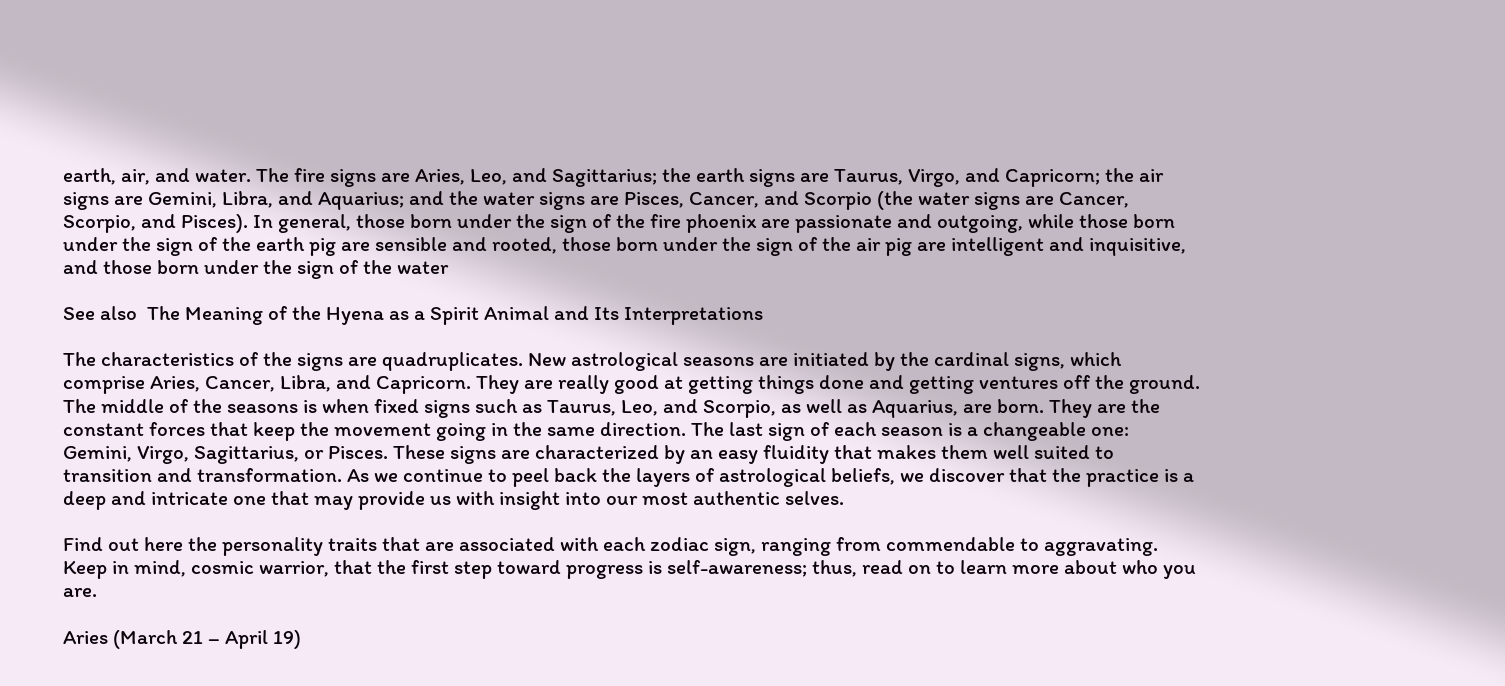earth, air, and water. The fire signs are Aries, Leo, and Sagittarius; the earth signs are Taurus, Virgo, and Capricorn; the air signs are Gemini, Libra, and Aquarius; and the water signs are Pisces, Cancer, and Scorpio (the water signs are Cancer, Scorpio, and Pisces). In general, those born under the sign of the fire phoenix are passionate and outgoing, while those born under the sign of the earth pig are sensible and rooted, those born under the sign of the air pig are intelligent and inquisitive, and those born under the sign of the water

See also  The Meaning of the Hyena as a Spirit Animal and Its Interpretations

The characteristics of the signs are quadruplicates. New astrological seasons are initiated by the cardinal signs, which comprise Aries, Cancer, Libra, and Capricorn. They are really good at getting things done and getting ventures off the ground. The middle of the seasons is when fixed signs such as Taurus, Leo, and Scorpio, as well as Aquarius, are born. They are the constant forces that keep the movement going in the same direction. The last sign of each season is a changeable one: Gemini, Virgo, Sagittarius, or Pisces. These signs are characterized by an easy fluidity that makes them well suited to transition and transformation. As we continue to peel back the layers of astrological beliefs, we discover that the practice is a deep and intricate one that may provide us with insight into our most authentic selves.

Find out here the personality traits that are associated with each zodiac sign, ranging from commendable to aggravating. Keep in mind, cosmic warrior, that the first step toward progress is self-awareness; thus, read on to learn more about who you are.

Aries (March 21 – April 19)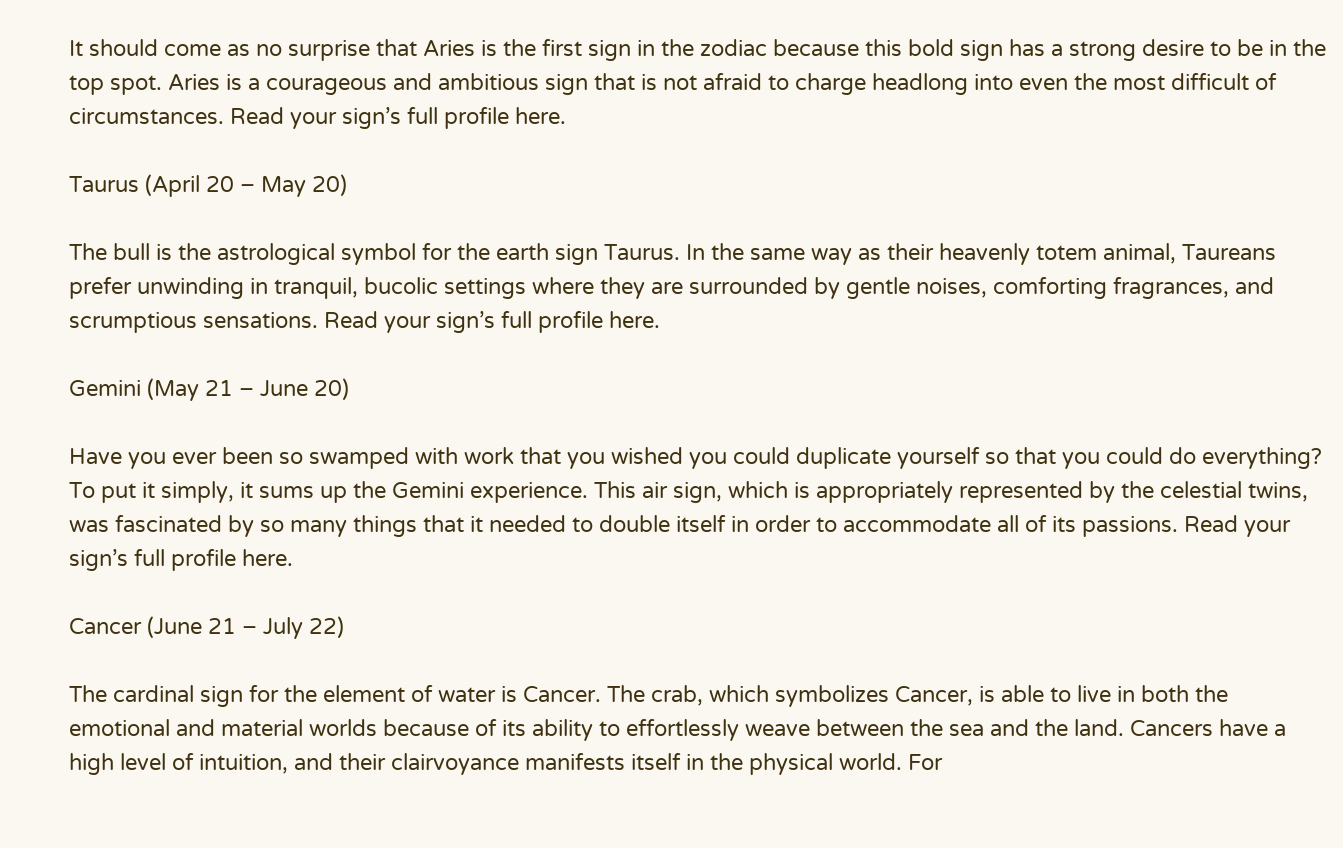It should come as no surprise that Aries is the first sign in the zodiac because this bold sign has a strong desire to be in the top spot. Aries is a courageous and ambitious sign that is not afraid to charge headlong into even the most difficult of circumstances. Read your sign’s full profile here.

Taurus (April 20 – May 20)

The bull is the astrological symbol for the earth sign Taurus. In the same way as their heavenly totem animal, Taureans prefer unwinding in tranquil, bucolic settings where they are surrounded by gentle noises, comforting fragrances, and scrumptious sensations. Read your sign’s full profile here.

Gemini (May 21 – June 20)

Have you ever been so swamped with work that you wished you could duplicate yourself so that you could do everything? To put it simply, it sums up the Gemini experience. This air sign, which is appropriately represented by the celestial twins, was fascinated by so many things that it needed to double itself in order to accommodate all of its passions. Read your sign’s full profile here.

Cancer (June 21 – July 22)

The cardinal sign for the element of water is Cancer. The crab, which symbolizes Cancer, is able to live in both the emotional and material worlds because of its ability to effortlessly weave between the sea and the land. Cancers have a high level of intuition, and their clairvoyance manifests itself in the physical world. For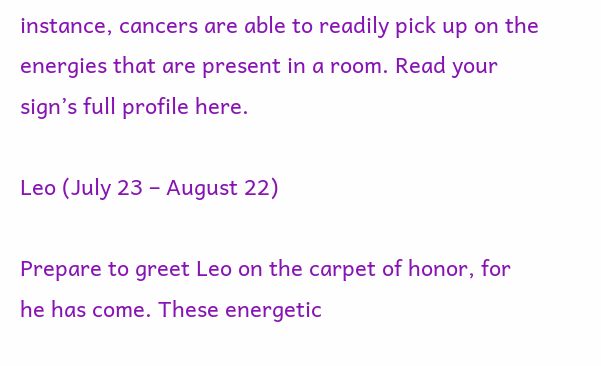instance, cancers are able to readily pick up on the energies that are present in a room. Read your sign’s full profile here.

Leo (July 23 – August 22)

Prepare to greet Leo on the carpet of honor, for he has come. These energetic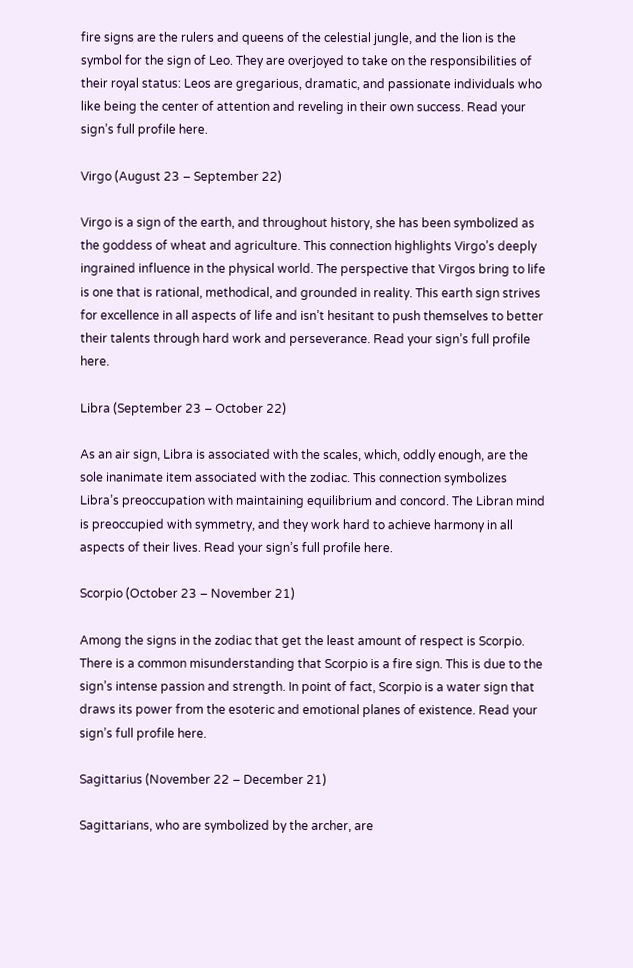fire signs are the rulers and queens of the celestial jungle, and the lion is the symbol for the sign of Leo. They are overjoyed to take on the responsibilities of their royal status: Leos are gregarious, dramatic, and passionate individuals who like being the center of attention and reveling in their own success. Read your sign’s full profile here.

Virgo (August 23 – September 22)

Virgo is a sign of the earth, and throughout history, she has been symbolized as the goddess of wheat and agriculture. This connection highlights Virgo’s deeply ingrained influence in the physical world. The perspective that Virgos bring to life is one that is rational, methodical, and grounded in reality. This earth sign strives for excellence in all aspects of life and isn’t hesitant to push themselves to better their talents through hard work and perseverance. Read your sign’s full profile here.

Libra (September 23 – October 22)

As an air sign, Libra is associated with the scales, which, oddly enough, are the sole inanimate item associated with the zodiac. This connection symbolizes Libra’s preoccupation with maintaining equilibrium and concord. The Libran mind is preoccupied with symmetry, and they work hard to achieve harmony in all aspects of their lives. Read your sign’s full profile here.

Scorpio (October 23 – November 21)

Among the signs in the zodiac that get the least amount of respect is Scorpio. There is a common misunderstanding that Scorpio is a fire sign. This is due to the sign’s intense passion and strength. In point of fact, Scorpio is a water sign that draws its power from the esoteric and emotional planes of existence. Read your sign’s full profile here.

Sagittarius (November 22 – December 21)

Sagittarians, who are symbolized by the archer, are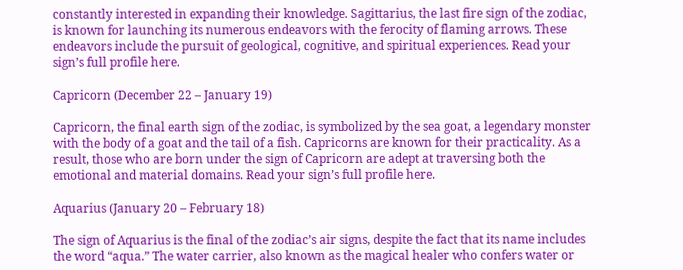constantly interested in expanding their knowledge. Sagittarius, the last fire sign of the zodiac, is known for launching its numerous endeavors with the ferocity of flaming arrows. These endeavors include the pursuit of geological, cognitive, and spiritual experiences. Read your sign’s full profile here.

Capricorn (December 22 – January 19)

Capricorn, the final earth sign of the zodiac, is symbolized by the sea goat, a legendary monster with the body of a goat and the tail of a fish. Capricorns are known for their practicality. As a result, those who are born under the sign of Capricorn are adept at traversing both the emotional and material domains. Read your sign’s full profile here.

Aquarius (January 20 – February 18)

The sign of Aquarius is the final of the zodiac’s air signs, despite the fact that its name includes the word “aqua.” The water carrier, also known as the magical healer who confers water or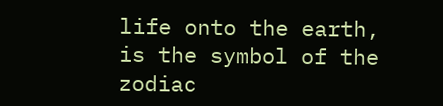life onto the earth, is the symbol of the zodiac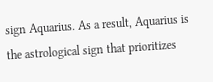sign Aquarius. As a result, Aquarius is the astrological sign that prioritizes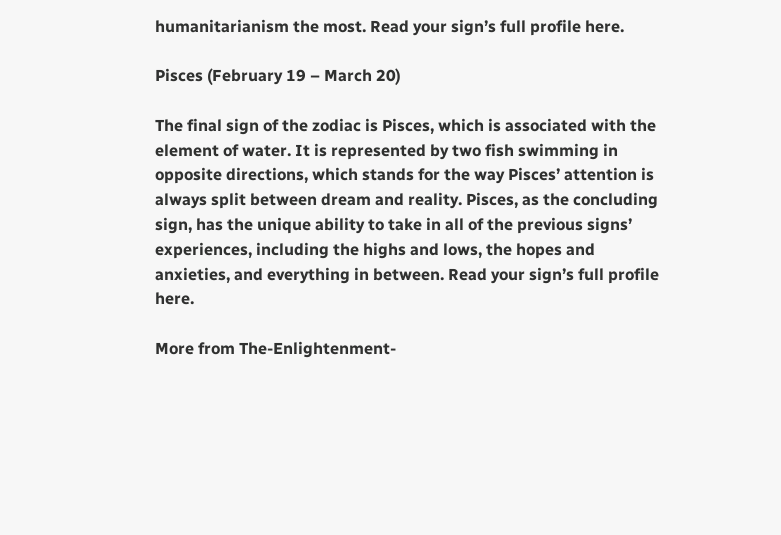humanitarianism the most. Read your sign’s full profile here.

Pisces (February 19 – March 20)

The final sign of the zodiac is Pisces, which is associated with the element of water. It is represented by two fish swimming in opposite directions, which stands for the way Pisces’ attention is always split between dream and reality. Pisces, as the concluding sign, has the unique ability to take in all of the previous signs’ experiences, including the highs and lows, the hopes and anxieties, and everything in between. Read your sign’s full profile here.

More from The-Enlightenment-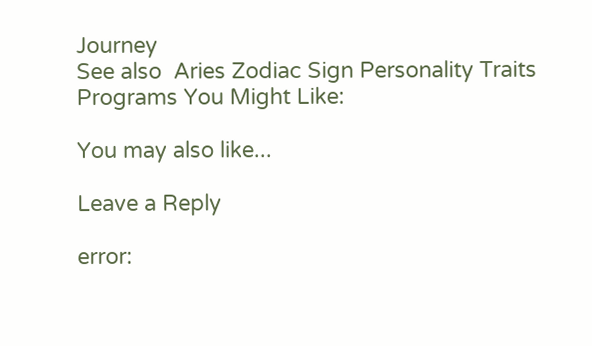Journey
See also  Aries Zodiac Sign Personality Traits
Programs You Might Like:

You may also like...

Leave a Reply

error: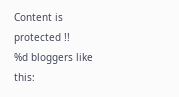Content is protected !!
%d bloggers like this: